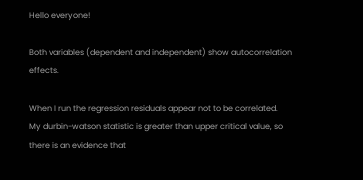Hello everyone!

Both variables (dependent and independent) show autocorrelation effects.

When I run the regression residuals appear not to be correlated.
My durbin-watson statistic is greater than upper critical value, so there is an evidence that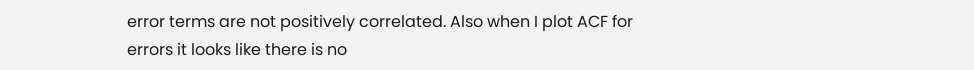error terms are not positively correlated. Also when I plot ACF for errors it looks like there is no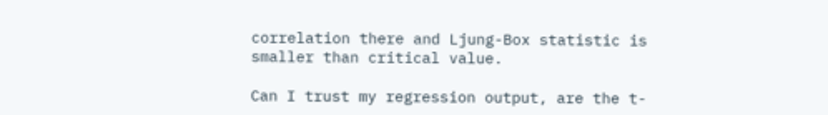correlation there and Ljung-Box statistic is smaller than critical value.

Can I trust my regression output, are the t-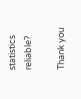statistics reliable?

Thank you